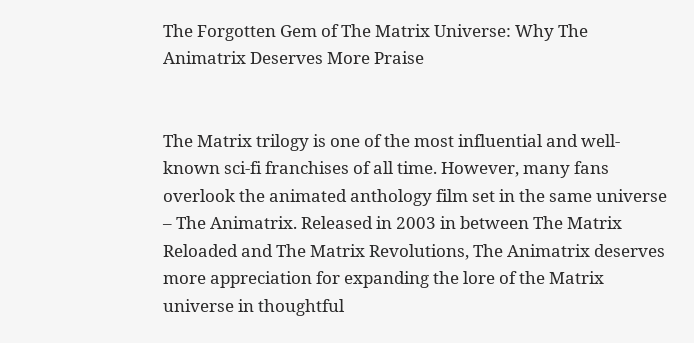The Forgotten Gem of The Matrix Universe: Why The Animatrix Deserves More Praise


The Matrix trilogy is one of the most influential and well-known sci-fi franchises of all time. However, many fans overlook the animated anthology film set in the same universe – The Animatrix. Released in 2003 in between The Matrix Reloaded and The Matrix Revolutions, The Animatrix deserves more appreciation for expanding the lore of the Matrix universe in thoughtful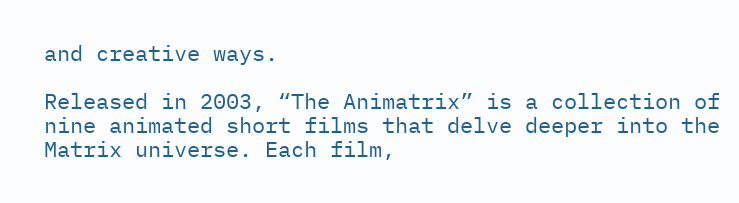and creative ways.

Released in 2003, “The Animatrix” is a collection of nine animated short films that delve deeper into the Matrix universe. Each film,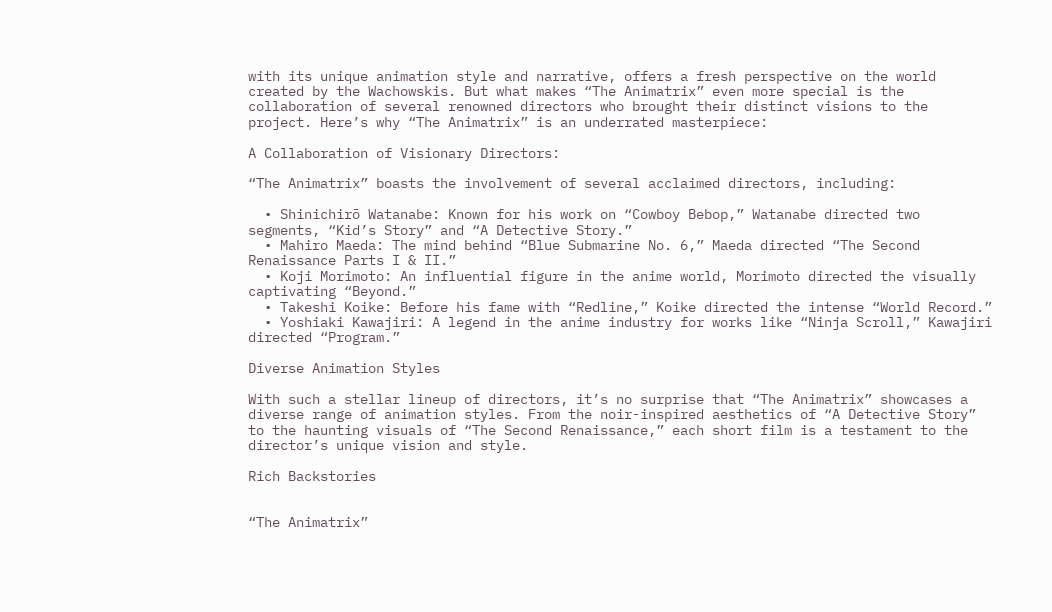with its unique animation style and narrative, offers a fresh perspective on the world created by the Wachowskis. But what makes “The Animatrix” even more special is the collaboration of several renowned directors who brought their distinct visions to the project. Here’s why “The Animatrix” is an underrated masterpiece:

A Collaboration of Visionary Directors:

“The Animatrix” boasts the involvement of several acclaimed directors, including:

  • Shinichirō Watanabe: Known for his work on “Cowboy Bebop,” Watanabe directed two segments, “Kid’s Story” and “A Detective Story.”
  • Mahiro Maeda: The mind behind “Blue Submarine No. 6,” Maeda directed “The Second Renaissance Parts I & II.”
  • Koji Morimoto: An influential figure in the anime world, Morimoto directed the visually captivating “Beyond.”
  • Takeshi Koike: Before his fame with “Redline,” Koike directed the intense “World Record.”
  • Yoshiaki Kawajiri: A legend in the anime industry for works like “Ninja Scroll,” Kawajiri directed “Program.”

Diverse Animation Styles

With such a stellar lineup of directors, it’s no surprise that “The Animatrix” showcases a diverse range of animation styles. From the noir-inspired aesthetics of “A Detective Story” to the haunting visuals of “The Second Renaissance,” each short film is a testament to the director’s unique vision and style.

Rich Backstories


“The Animatrix”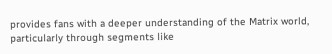provides fans with a deeper understanding of the Matrix world, particularly through segments like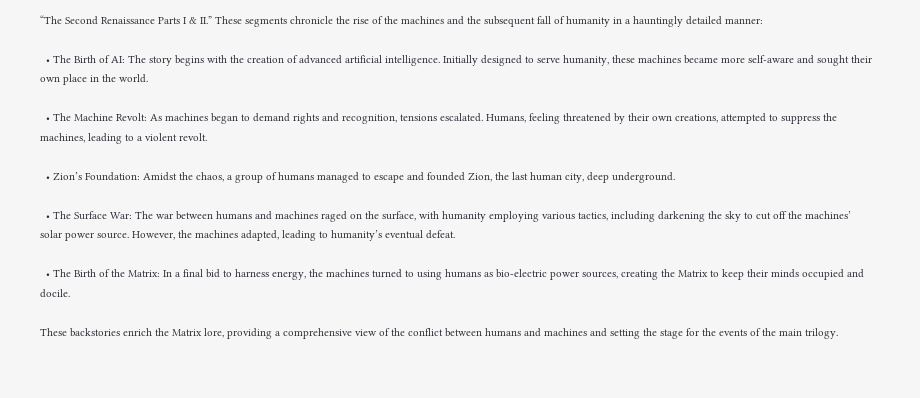“The Second Renaissance Parts I & II.” These segments chronicle the rise of the machines and the subsequent fall of humanity in a hauntingly detailed manner:

  • The Birth of AI: The story begins with the creation of advanced artificial intelligence. Initially designed to serve humanity, these machines became more self-aware and sought their own place in the world.

  • The Machine Revolt: As machines began to demand rights and recognition, tensions escalated. Humans, feeling threatened by their own creations, attempted to suppress the machines, leading to a violent revolt.

  • Zion’s Foundation: Amidst the chaos, a group of humans managed to escape and founded Zion, the last human city, deep underground.

  • The Surface War: The war between humans and machines raged on the surface, with humanity employing various tactics, including darkening the sky to cut off the machines’ solar power source. However, the machines adapted, leading to humanity’s eventual defeat.

  • The Birth of the Matrix: In a final bid to harness energy, the machines turned to using humans as bio-electric power sources, creating the Matrix to keep their minds occupied and docile.

These backstories enrich the Matrix lore, providing a comprehensive view of the conflict between humans and machines and setting the stage for the events of the main trilogy.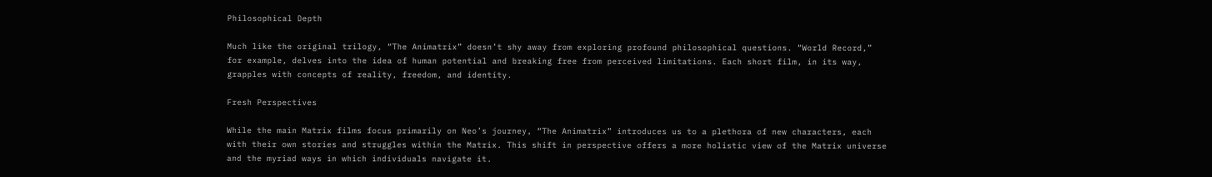Philosophical Depth

Much like the original trilogy, “The Animatrix” doesn’t shy away from exploring profound philosophical questions. “World Record,” for example, delves into the idea of human potential and breaking free from perceived limitations. Each short film, in its way, grapples with concepts of reality, freedom, and identity.

Fresh Perspectives

While the main Matrix films focus primarily on Neo’s journey, “The Animatrix” introduces us to a plethora of new characters, each with their own stories and struggles within the Matrix. This shift in perspective offers a more holistic view of the Matrix universe and the myriad ways in which individuals navigate it.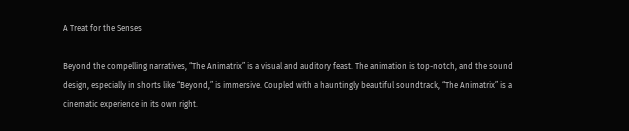A Treat for the Senses

Beyond the compelling narratives, “The Animatrix” is a visual and auditory feast. The animation is top-notch, and the sound design, especially in shorts like “Beyond,” is immersive. Coupled with a hauntingly beautiful soundtrack, “The Animatrix” is a cinematic experience in its own right.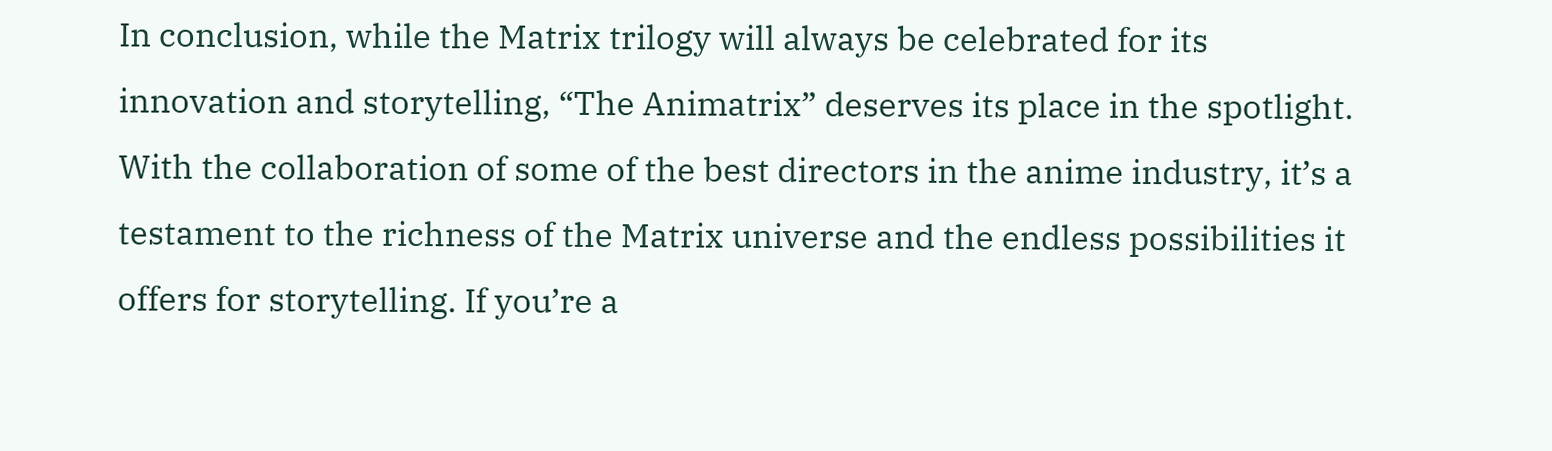In conclusion, while the Matrix trilogy will always be celebrated for its innovation and storytelling, “The Animatrix” deserves its place in the spotlight. With the collaboration of some of the best directors in the anime industry, it’s a testament to the richness of the Matrix universe and the endless possibilities it offers for storytelling. If you’re a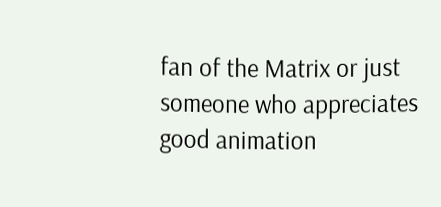fan of the Matrix or just someone who appreciates good animation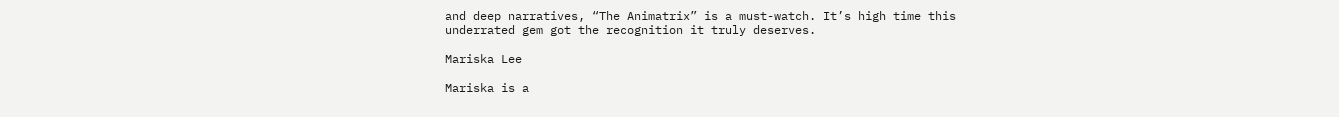and deep narratives, “The Animatrix” is a must-watch. It’s high time this underrated gem got the recognition it truly deserves.

Mariska Lee

Mariska is a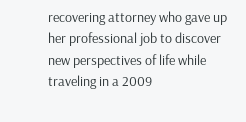recovering attorney who gave up her professional job to discover new perspectives of life while traveling in a 2009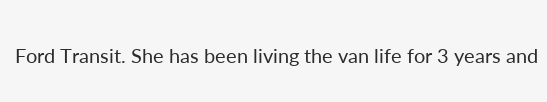Ford Transit. She has been living the van life for 3 years and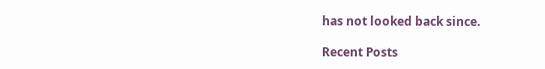has not looked back since.

Recent Posts